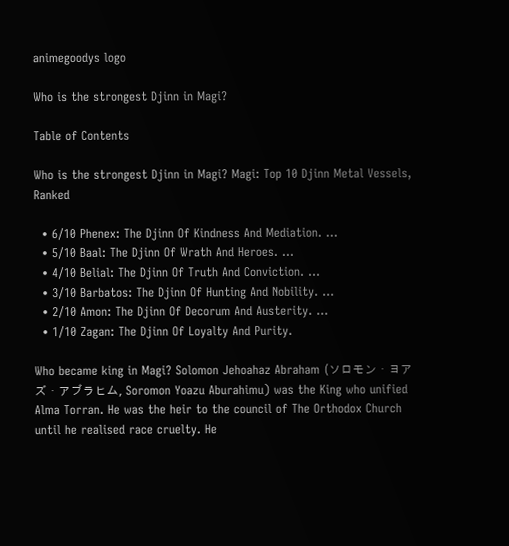animegoodys logo

Who is the strongest Djinn in Magi?

Table of Contents

Who is the strongest Djinn in Magi? Magi: Top 10 Djinn Metal Vessels, Ranked

  • 6/10 Phenex: The Djinn Of Kindness And Mediation. …
  • 5/10 Baal: The Djinn Of Wrath And Heroes. …
  • 4/10 Belial: The Djinn Of Truth And Conviction. …
  • 3/10 Barbatos: The Djinn Of Hunting And Nobility. …
  • 2/10 Amon: The Djinn Of Decorum And Austerity. …
  • 1/10 Zagan: The Djinn Of Loyalty And Purity.

Who became king in Magi? Solomon Jehoahaz Abraham (ソロモン・ヨアズ・アブラヒム, Soromon Yoazu Aburahimu) was the King who unified Alma Torran. He was the heir to the council of The Orthodox Church until he realised race cruelty. He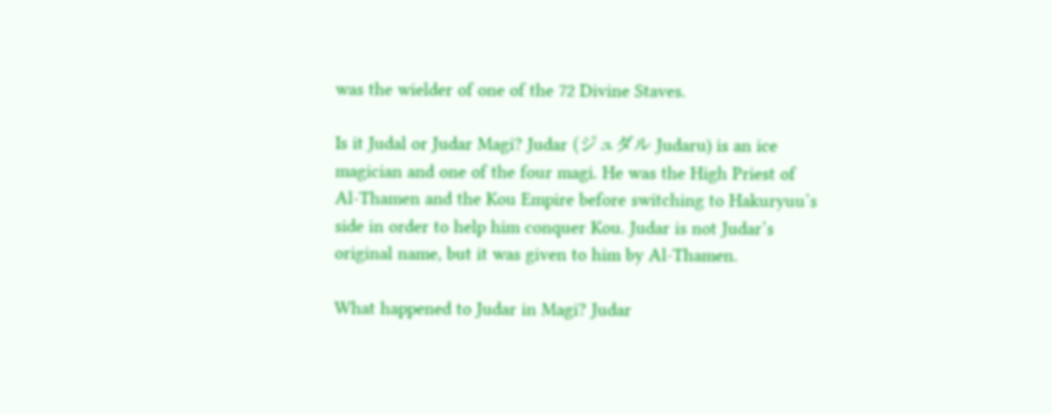was the wielder of one of the 72 Divine Staves.

Is it Judal or Judar Magi? Judar (ジュダル Judaru) is an ice magician and one of the four magi. He was the High Priest of Al-Thamen and the Kou Empire before switching to Hakuryuu’s side in order to help him conquer Kou. Judar is not Judar’s original name, but it was given to him by Al-Thamen.

What happened to Judar in Magi? Judar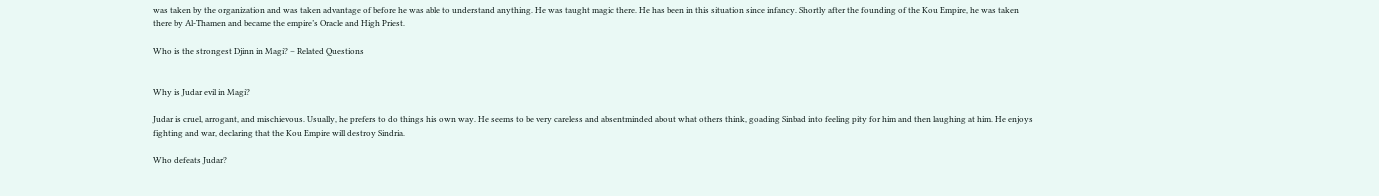was taken by the organization and was taken advantage of before he was able to understand anything. He was taught magic there. He has been in this situation since infancy. Shortly after the founding of the Kou Empire, he was taken there by Al-Thamen and became the empire’s Oracle and High Priest.

Who is the strongest Djinn in Magi? – Related Questions


Why is Judar evil in Magi?

Judar is cruel, arrogant, and mischievous. Usually, he prefers to do things his own way. He seems to be very careless and absentminded about what others think, goading Sinbad into feeling pity for him and then laughing at him. He enjoys fighting and war, declaring that the Kou Empire will destroy Sindria.

Who defeats Judar?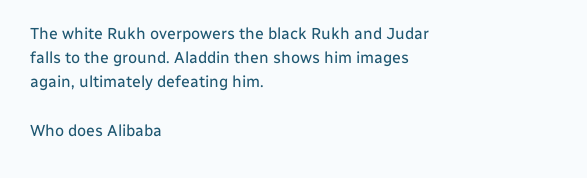The white Rukh overpowers the black Rukh and Judar falls to the ground. Aladdin then shows him images again, ultimately defeating him.

Who does Alibaba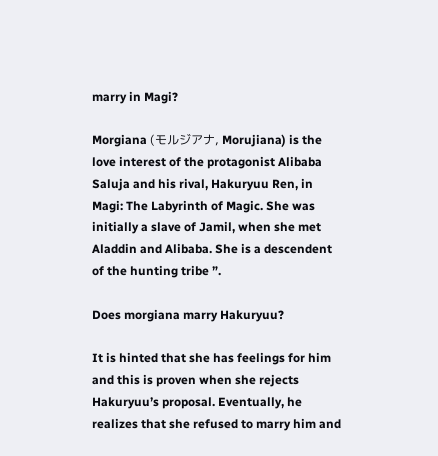marry in Magi?

Morgiana (モルジアナ, Morujiana) is the love interest of the protagonist Alibaba Saluja and his rival, Hakuryuu Ren, in Magi: The Labyrinth of Magic. She was initially a slave of Jamil, when she met Aladdin and Alibaba. She is a descendent of the hunting tribe ”.

Does morgiana marry Hakuryuu?

It is hinted that she has feelings for him and this is proven when she rejects Hakuryuu’s proposal. Eventually, he realizes that she refused to marry him and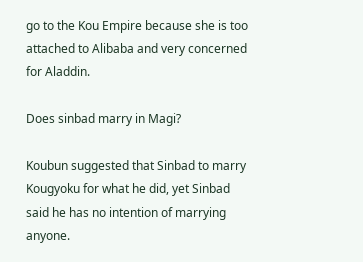go to the Kou Empire because she is too attached to Alibaba and very concerned for Aladdin.

Does sinbad marry in Magi?

Koubun suggested that Sinbad to marry Kougyoku for what he did, yet Sinbad said he has no intention of marrying anyone.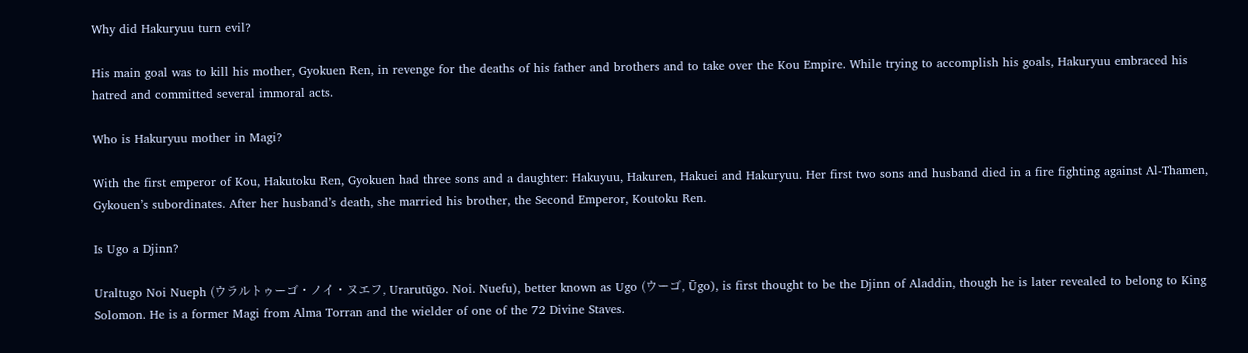Why did Hakuryuu turn evil?

His main goal was to kill his mother, Gyokuen Ren, in revenge for the deaths of his father and brothers and to take over the Kou Empire. While trying to accomplish his goals, Hakuryuu embraced his hatred and committed several immoral acts.

Who is Hakuryuu mother in Magi?

With the first emperor of Kou, Hakutoku Ren, Gyokuen had three sons and a daughter: Hakuyuu, Hakuren, Hakuei and Hakuryuu. Her first two sons and husband died in a fire fighting against Al-Thamen, Gykouen’s subordinates. After her husband’s death, she married his brother, the Second Emperor, Koutoku Ren.

Is Ugo a Djinn?

Uraltugo Noi Nueph (ウラルトゥーゴ・ノイ・ヌエフ, Urarutūgo. Noi. Nuefu), better known as Ugo (ウーゴ, Ūgo), is first thought to be the Djinn of Aladdin, though he is later revealed to belong to King Solomon. He is a former Magi from Alma Torran and the wielder of one of the 72 Divine Staves.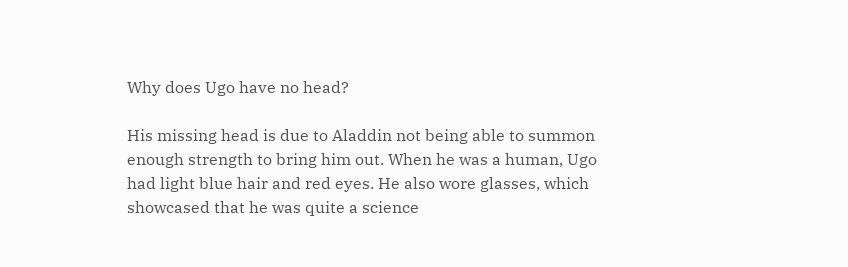Why does Ugo have no head?

His missing head is due to Aladdin not being able to summon enough strength to bring him out. When he was a human, Ugo had light blue hair and red eyes. He also wore glasses, which showcased that he was quite a science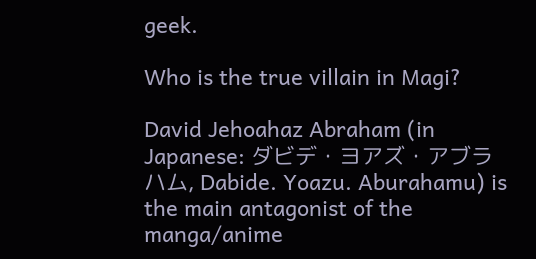geek.

Who is the true villain in Magi?

David Jehoahaz Abraham (in Japanese: ダビデ・ヨアズ・アブラハム, Dabide. Yoazu. Aburahamu) is the main antagonist of the manga/anime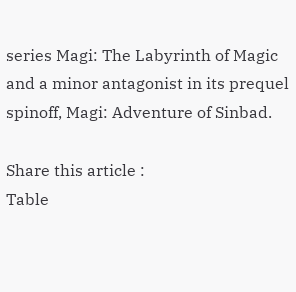series Magi: The Labyrinth of Magic and a minor antagonist in its prequel spinoff, Magi: Adventure of Sinbad.

Share this article :
Table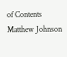of Contents
Matthew Johnson